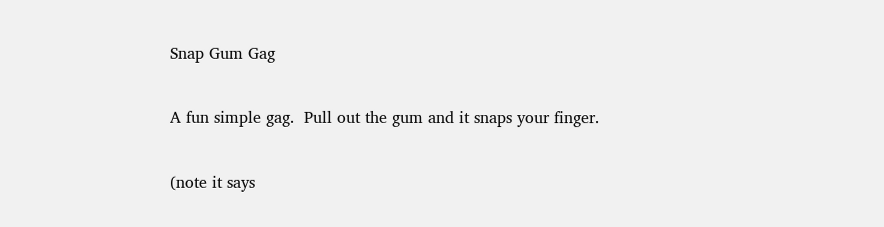Snap Gum Gag

A fun simple gag.  Pull out the gum and it snaps your finger.

(note it says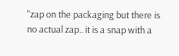"zap on the packaging but there is no actual zap.. it is a snap with a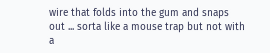wire that folds into the gum and snaps out ... sorta like a mouse trap but not with a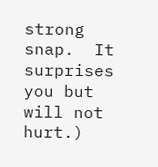strong snap.  It surprises you but will not hurt.)